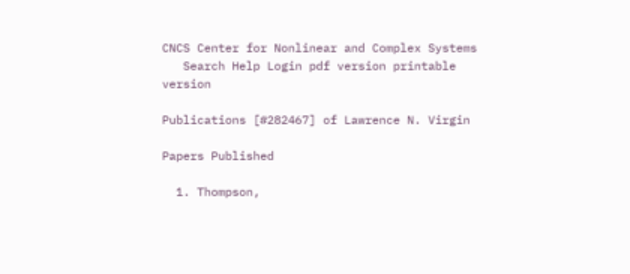CNCS Center for Nonlinear and Complex Systems
   Search Help Login pdf version printable version

Publications [#282467] of Lawrence N. Virgin

Papers Published

  1. Thompson,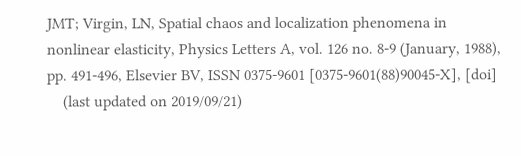JMT; Virgin, LN, Spatial chaos and localization phenomena in nonlinear elasticity, Physics Letters A, vol. 126 no. 8-9 (January, 1988), pp. 491-496, Elsevier BV, ISSN 0375-9601 [0375-9601(88)90045-X], [doi]
    (last updated on 2019/09/21)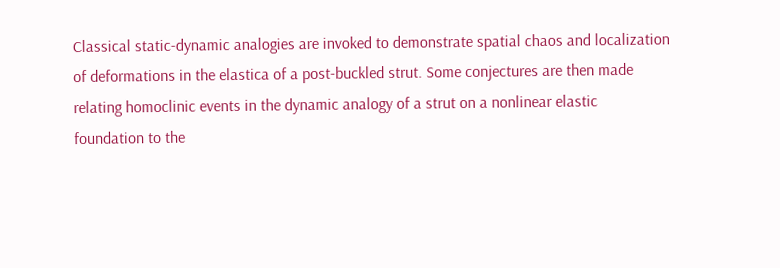Classical static-dynamic analogies are invoked to demonstrate spatial chaos and localization of deformations in the elastica of a post-buckled strut. Some conjectures are then made relating homoclinic events in the dynamic analogy of a strut on a nonlinear elastic foundation to the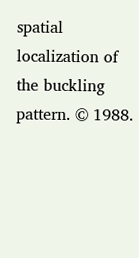spatial localization of the buckling pattern. © 1988.